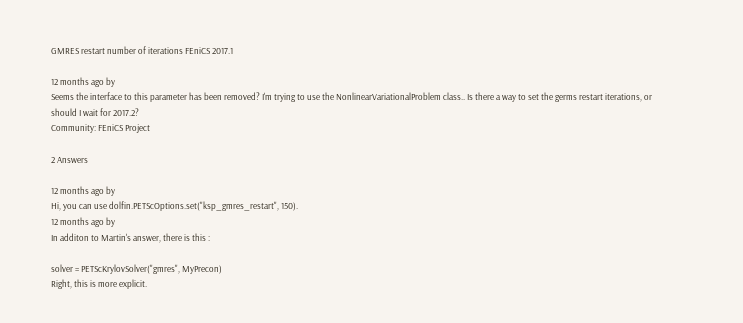GMRES restart number of iterations FEniCS 2017.1

12 months ago by
Seems the interface to this parameter has been removed? I'm trying to use the NonlinearVariationalProblem class.. Is there a way to set the germs restart iterations, or should I wait for 2017.2?
Community: FEniCS Project

2 Answers

12 months ago by
Hi, you can use dolfin.PETScOptions.set("ksp_gmres_restart", 150).
12 months ago by
In additon to Martin's answer, there is this :

solver = PETScKrylovSolver("gmres", MyPrecon)
Right, this is more explicit.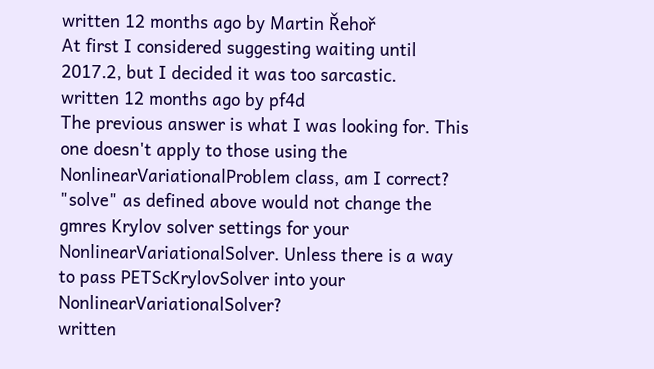written 12 months ago by Martin Řehoř
At first I considered suggesting waiting until 2017.2, but I decided it was too sarcastic.
written 12 months ago by pf4d
The previous answer is what I was looking for. This one doesn't apply to those using the NonlinearVariationalProblem class, am I correct? "solve" as defined above would not change the gmres Krylov solver settings for your NonlinearVariationalSolver. Unless there is a way to pass PETScKrylovSolver into your NonlinearVariationalSolver?
written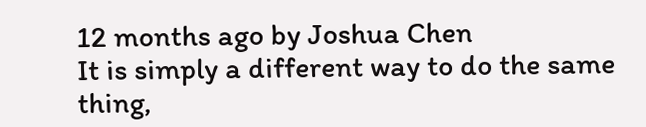12 months ago by Joshua Chen
It is simply a different way to do the same thing,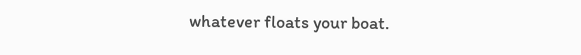whatever floats your boat.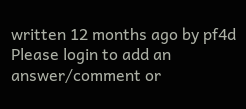written 12 months ago by pf4d
Please login to add an answer/comment or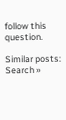follow this question.

Similar posts:
Search »